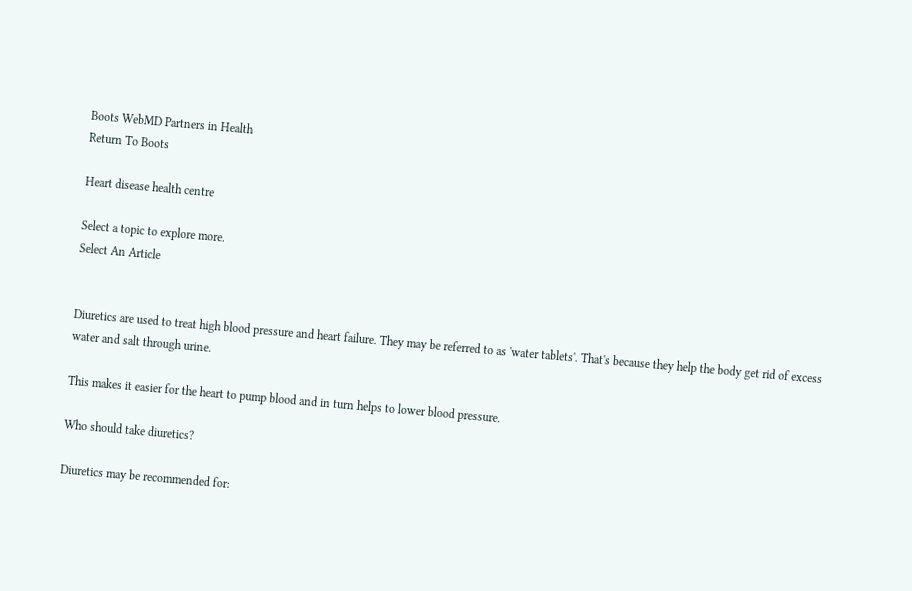Boots WebMD Partners in Health
Return To Boots

Heart disease health centre

Select a topic to explore more.
Select An Article


Diuretics are used to treat high blood pressure and heart failure. They may be referred to as 'water tablets'. That's because they help the body get rid of excess water and salt through urine.

This makes it easier for the heart to pump blood and in turn helps to lower blood pressure.

Who should take diuretics?

Diuretics may be recommended for: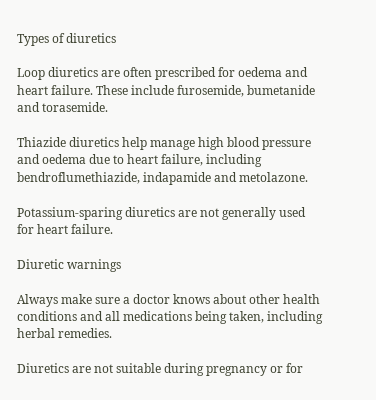Types of diuretics

Loop diuretics are often prescribed for oedema and heart failure. These include furosemide, bumetanide and torasemide.

Thiazide diuretics help manage high blood pressure and oedema due to heart failure, including bendroflumethiazide, indapamide and metolazone.

Potassium-sparing diuretics are not generally used for heart failure.

Diuretic warnings

Always make sure a doctor knows about other health conditions and all medications being taken, including herbal remedies.

Diuretics are not suitable during pregnancy or for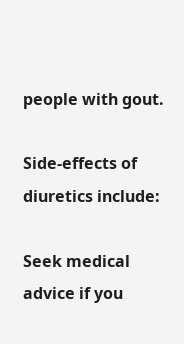people with gout.

Side-effects of diuretics include:

Seek medical advice if you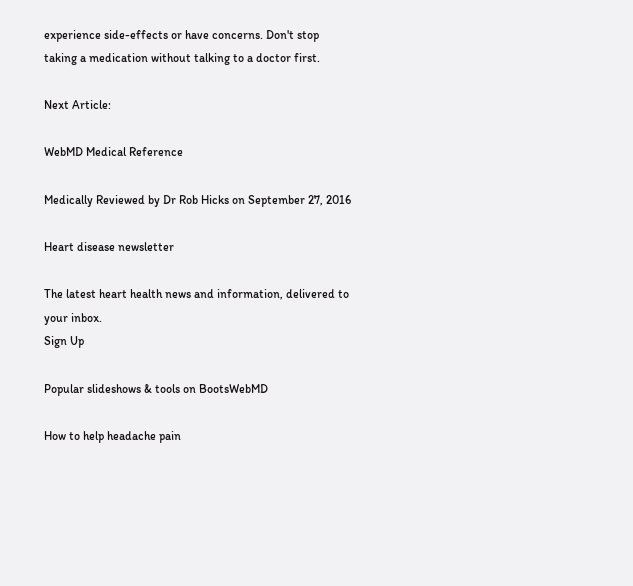experience side-effects or have concerns. Don't stop taking a medication without talking to a doctor first.

Next Article:

WebMD Medical Reference

Medically Reviewed by Dr Rob Hicks on September 27, 2016

Heart disease newsletter

The latest heart health news and information, delivered to your inbox.
Sign Up

Popular slideshows & tools on BootsWebMD

How to help headache pain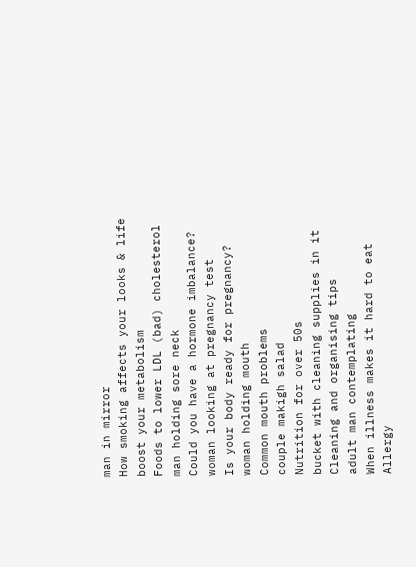man in mirror
How smoking affects your looks & life
boost your metabolism
Foods to lower LDL (bad) cholesterol
man holding sore neck
Could you have a hormone imbalance?
woman looking at pregnancy test
Is your body ready for pregnancy?
woman holding mouth
Common mouth problems
couple makigh salad
Nutrition for over 50s
bucket with cleaning supplies in it
Cleaning and organising tips
adult man contemplating
When illness makes it hard to eat
Allergy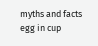myths and facts
egg in cup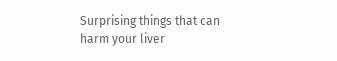Surprising things that can harm your liver